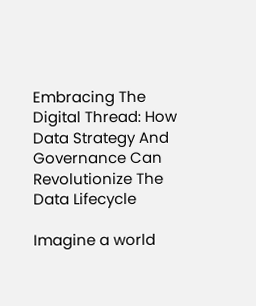Embracing The Digital Thread: How Data Strategy And Governance Can Revolutionize The Data Lifecycle

Imagine a world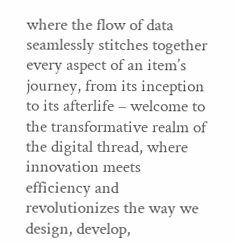where the flow of data seamlessly stitches together every aspect of an item’s journey, from its inception to its afterlife – welcome to the transformative realm of the digital thread, where innovation meets efficiency and revolutionizes the way we design, develop,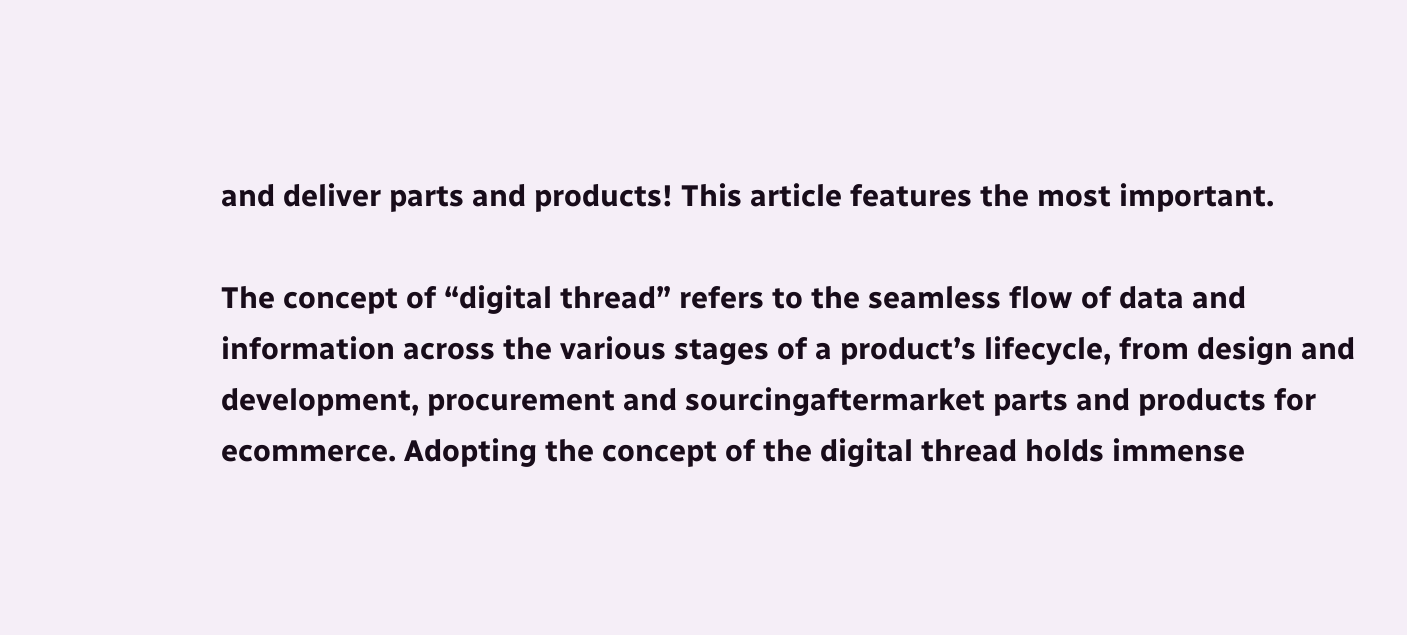and deliver parts and products! This article features the most important.

The concept of “digital thread” refers to the seamless flow of data and information across the various stages of a product’s lifecycle, from design and development, procurement and sourcingaftermarket parts and products for ecommerce. Adopting the concept of the digital thread holds immense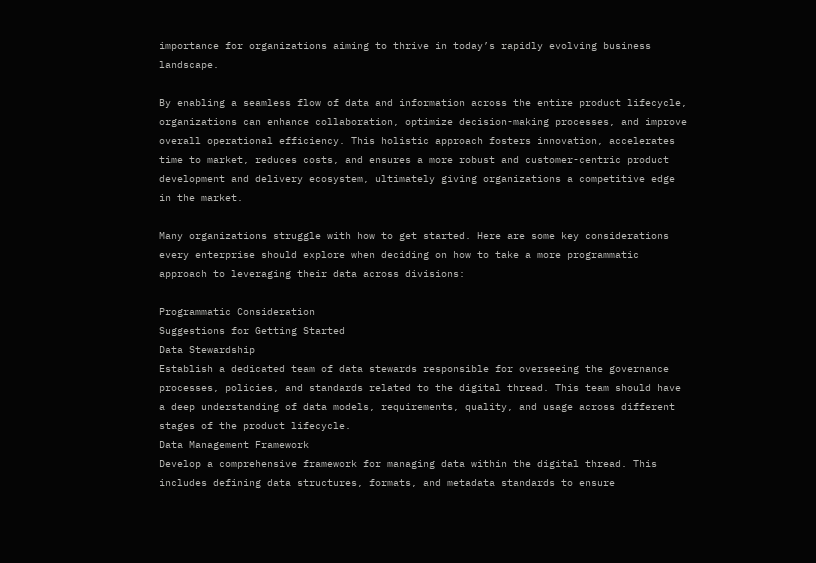importance for organizations aiming to thrive in today’s rapidly evolving business landscape.

By enabling a seamless flow of data and information across the entire product lifecycle, organizations can enhance collaboration, optimize decision-making processes, and improve overall operational efficiency. This holistic approach fosters innovation, accelerates time to market, reduces costs, and ensures a more robust and customer-centric product development and delivery ecosystem, ultimately giving organizations a competitive edge in the market.

Many organizations struggle with how to get started. Here are some key considerations every enterprise should explore when deciding on how to take a more programmatic approach to leveraging their data across divisions:

Programmatic Consideration
Suggestions for Getting Started
Data Stewardship
Establish a dedicated team of data stewards responsible for overseeing the governance processes, policies, and standards related to the digital thread. This team should have a deep understanding of data models, requirements, quality, and usage across different stages of the product lifecycle.
Data Management Framework
Develop a comprehensive framework for managing data within the digital thread. This includes defining data structures, formats, and metadata standards to ensure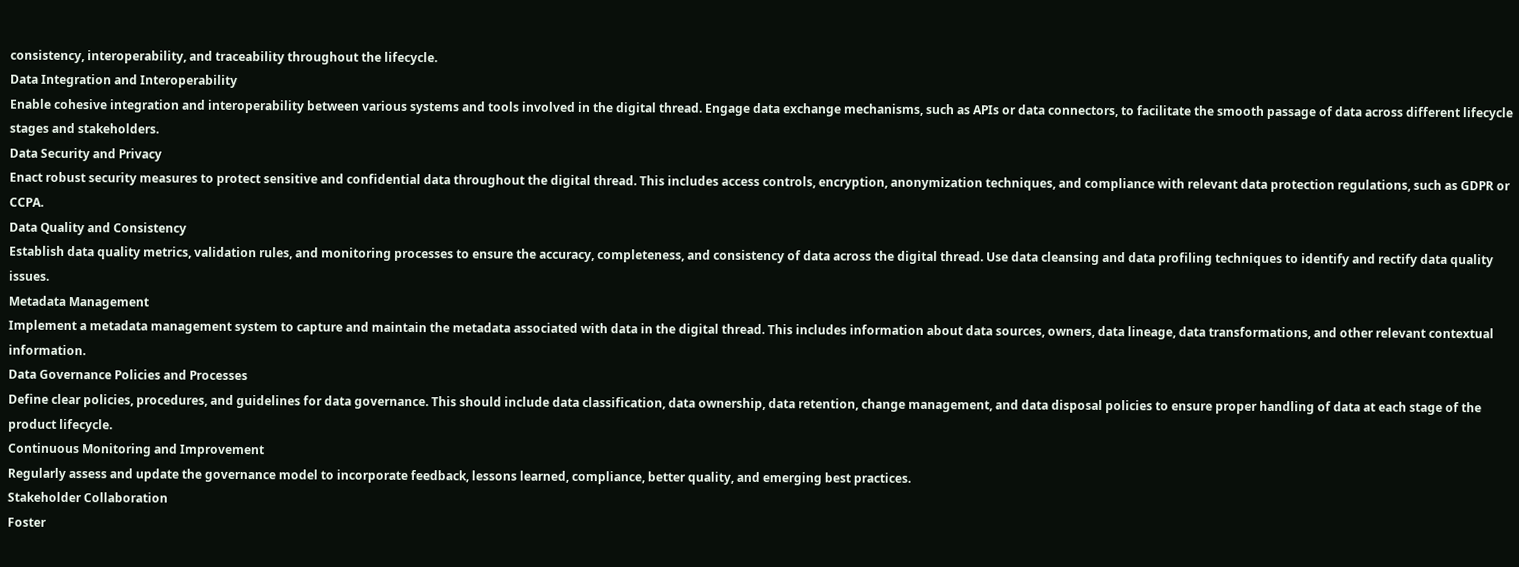consistency, interoperability, and traceability throughout the lifecycle.
Data Integration and Interoperability
Enable cohesive integration and interoperability between various systems and tools involved in the digital thread. Engage data exchange mechanisms, such as APIs or data connectors, to facilitate the smooth passage of data across different lifecycle stages and stakeholders.
Data Security and Privacy
Enact robust security measures to protect sensitive and confidential data throughout the digital thread. This includes access controls, encryption, anonymization techniques, and compliance with relevant data protection regulations, such as GDPR or CCPA.
Data Quality and Consistency
Establish data quality metrics, validation rules, and monitoring processes to ensure the accuracy, completeness, and consistency of data across the digital thread. Use data cleansing and data profiling techniques to identify and rectify data quality issues.
Metadata Management
Implement a metadata management system to capture and maintain the metadata associated with data in the digital thread. This includes information about data sources, owners, data lineage, data transformations, and other relevant contextual information.
Data Governance Policies and Processes
Define clear policies, procedures, and guidelines for data governance. This should include data classification, data ownership, data retention, change management, and data disposal policies to ensure proper handling of data at each stage of the product lifecycle.
Continuous Monitoring and Improvement
Regularly assess and update the governance model to incorporate feedback, lessons learned, compliance, better quality, and emerging best practices.
Stakeholder Collaboration
Foster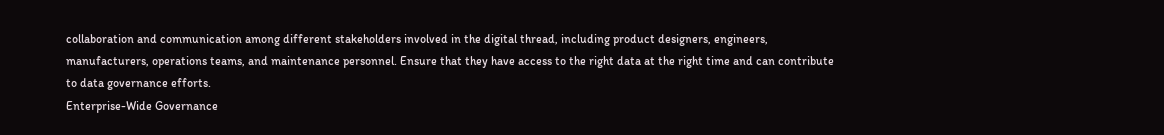collaboration and communication among different stakeholders involved in the digital thread, including product designers, engineers, manufacturers, operations teams, and maintenance personnel. Ensure that they have access to the right data at the right time and can contribute to data governance efforts.
Enterprise-Wide Governance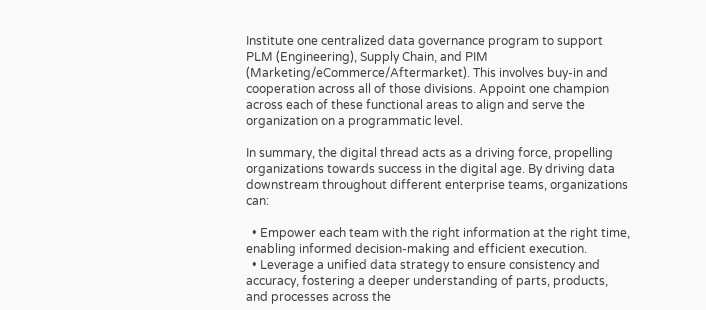Institute one centralized data governance program to support PLM (Engineering), Supply Chain, and PIM (Marketing/eCommerce/Aftermarket). This involves buy-in and cooperation across all of those divisions. Appoint one champion across each of these functional areas to align and serve the organization on a programmatic level.

In summary, the digital thread acts as a driving force, propelling organizations towards success in the digital age. By driving data downstream throughout different enterprise teams, organizations can:

  • Empower each team with the right information at the right time, enabling informed decision-making and efficient execution.
  • Leverage a unified data strategy to ensure consistency and accuracy, fostering a deeper understanding of parts, products, and processes across the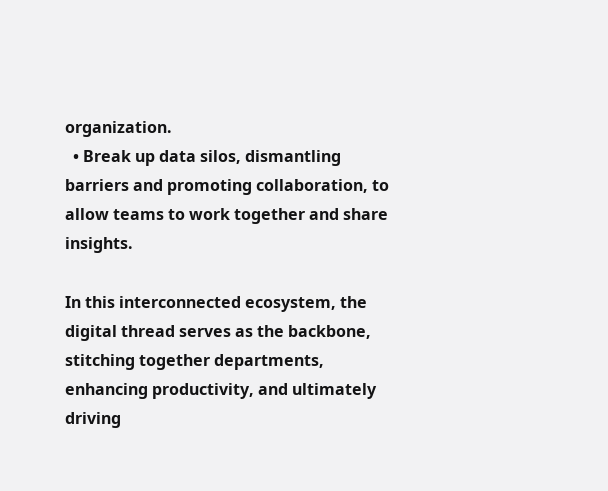organization.
  • Break up data silos, dismantling barriers and promoting collaboration, to allow teams to work together and share insights.

In this interconnected ecosystem, the digital thread serves as the backbone, stitching together departments, enhancing productivity, and ultimately driving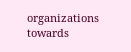organizations towards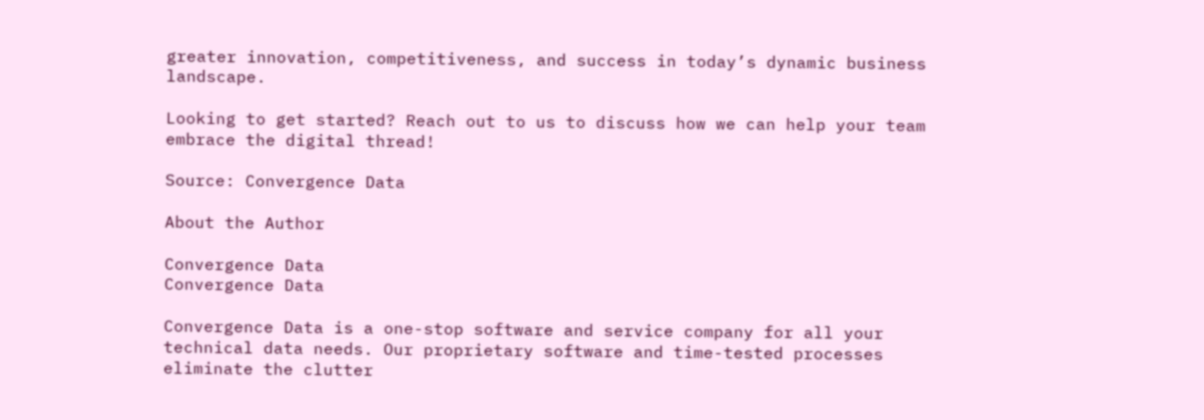greater innovation, competitiveness, and success in today’s dynamic business landscape.

Looking to get started? Reach out to us to discuss how we can help your team embrace the digital thread!

Source: Convergence Data

About the Author

Convergence Data
Convergence Data

Convergence Data is a one-stop software and service company for all your technical data needs. Our proprietary software and time-tested processes eliminate the clutter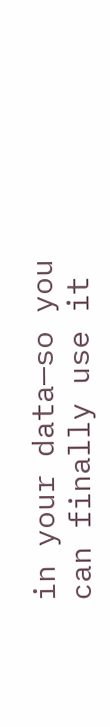in your data—so you can finally use it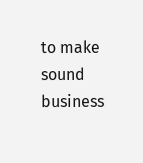to make sound business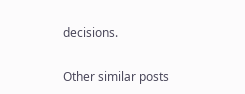decisions.

Other similar posts